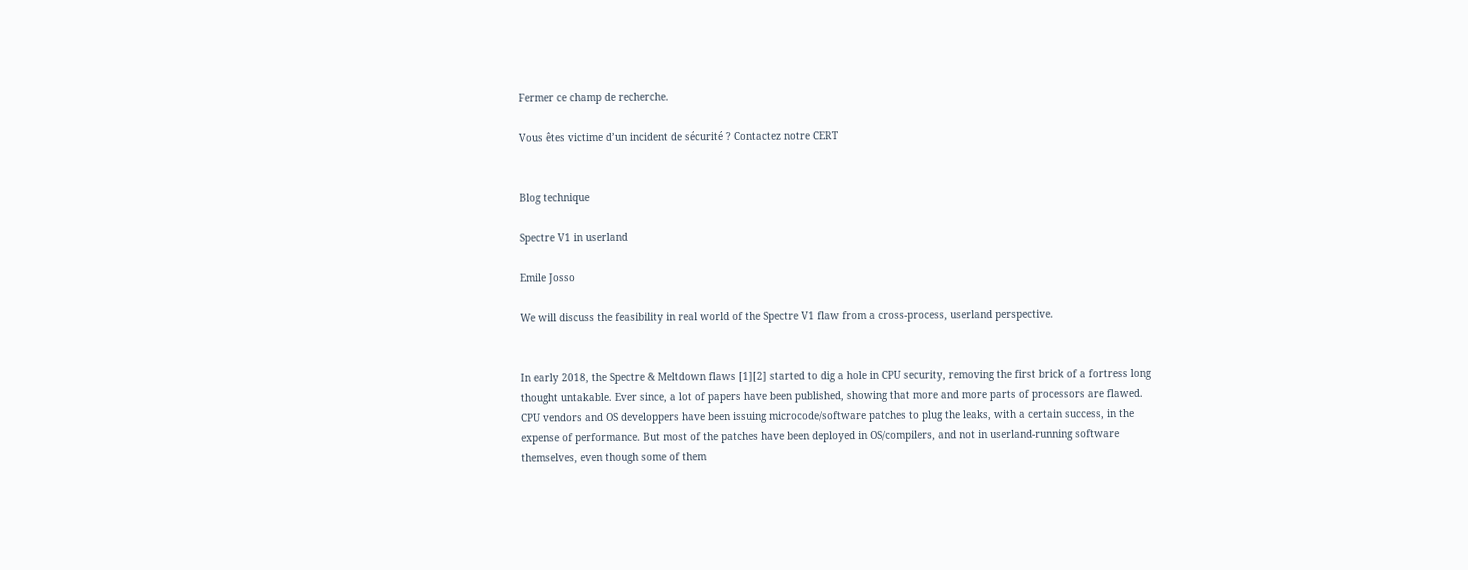Fermer ce champ de recherche.

Vous êtes victime d’un incident de sécurité ? Contactez notre CERT


Blog technique

Spectre V1 in userland

Emile Josso

We will discuss the feasibility in real world of the Spectre V1 flaw from a cross-process, userland perspective.


In early 2018, the Spectre & Meltdown flaws [1][2] started to dig a hole in CPU security, removing the first brick of a fortress long thought untakable. Ever since, a lot of papers have been published, showing that more and more parts of processors are flawed. CPU vendors and OS developpers have been issuing microcode/software patches to plug the leaks, with a certain success, in the expense of performance. But most of the patches have been deployed in OS/compilers, and not in userland-running software themselves, even though some of them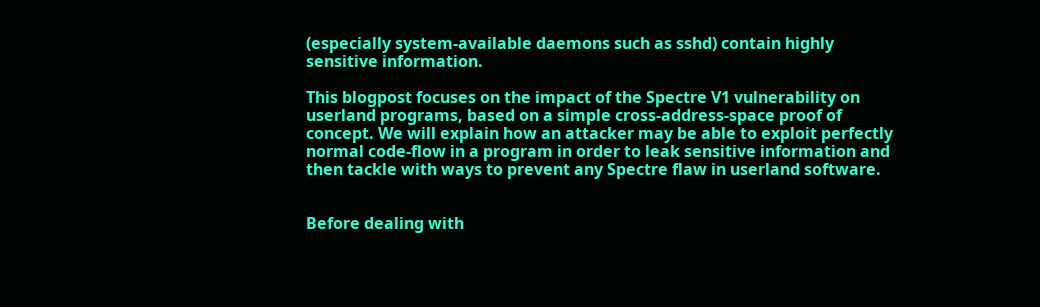(especially system-available daemons such as sshd) contain highly sensitive information.

This blogpost focuses on the impact of the Spectre V1 vulnerability on userland programs, based on a simple cross-address-space proof of concept. We will explain how an attacker may be able to exploit perfectly normal code-flow in a program in order to leak sensitive information and then tackle with ways to prevent any Spectre flaw in userland software.


Before dealing with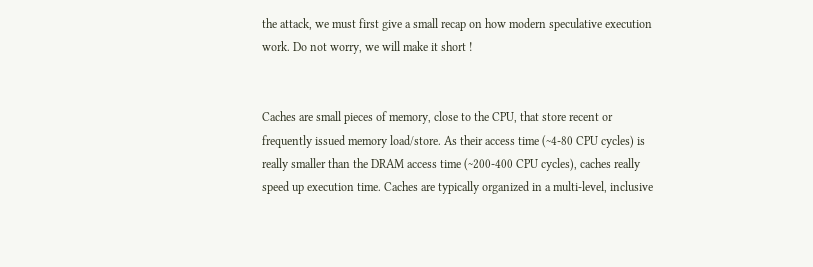the attack, we must first give a small recap on how modern speculative execution work. Do not worry, we will make it short !


Caches are small pieces of memory, close to the CPU, that store recent or frequently issued memory load/store. As their access time (~4-80 CPU cycles) is really smaller than the DRAM access time (~200-400 CPU cycles), caches really speed up execution time. Caches are typically organized in a multi-level, inclusive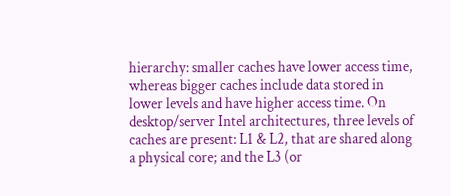hierarchy: smaller caches have lower access time, whereas bigger caches include data stored in lower levels and have higher access time. On desktop/server Intel architectures, three levels of caches are present: L1 & L2, that are shared along a physical core; and the L3 (or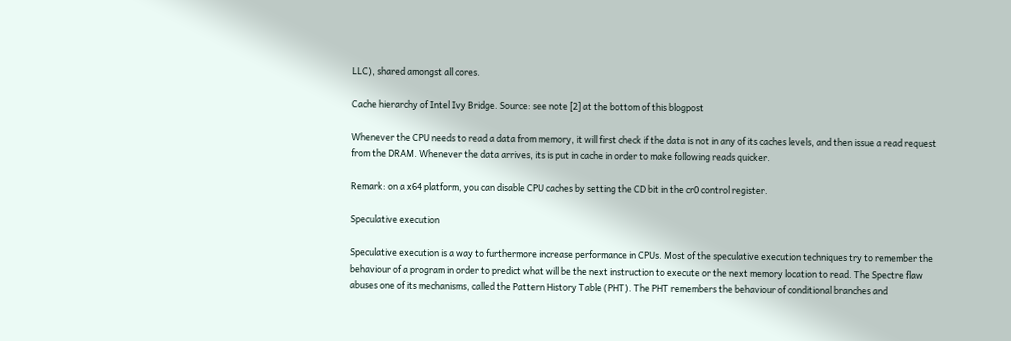LLC), shared amongst all cores.

Cache hierarchy of Intel Ivy Bridge. Source: see note [2] at the bottom of this blogpost

Whenever the CPU needs to read a data from memory, it will first check if the data is not in any of its caches levels, and then issue a read request from the DRAM. Whenever the data arrives, its is put in cache in order to make following reads quicker.

Remark: on a x64 platform, you can disable CPU caches by setting the CD bit in the cr0 control register.

Speculative execution

Speculative execution is a way to furthermore increase performance in CPUs. Most of the speculative execution techniques try to remember the behaviour of a program in order to predict what will be the next instruction to execute or the next memory location to read. The Spectre flaw abuses one of its mechanisms, called the Pattern History Table (PHT). The PHT remembers the behaviour of conditional branches and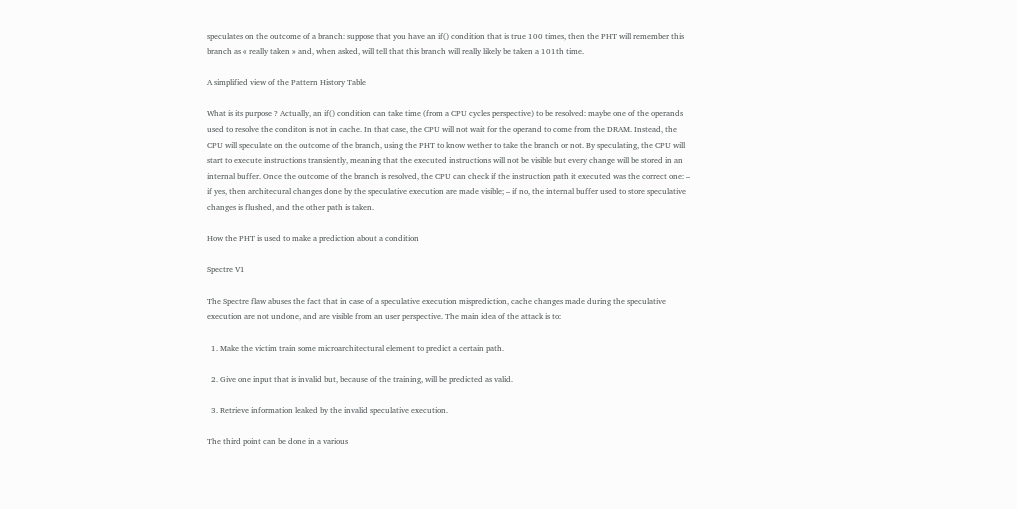speculates on the outcome of a branch: suppose that you have an if() condition that is true 100 times, then the PHT will remember this branch as « really taken » and, when asked, will tell that this branch will really likely be taken a 101th time.

A simplified view of the Pattern History Table

What is its purpose ? Actually, an if() condition can take time (from a CPU cycles perspective) to be resolved: maybe one of the operands used to resolve the conditon is not in cache. In that case, the CPU will not wait for the operand to come from the DRAM. Instead, the CPU will speculate on the outcome of the branch, using the PHT to know wether to take the branch or not. By speculating, the CPU will start to execute instructions transiently, meaning that the executed instructions will not be visible but every change will be stored in an internal buffer. Once the outcome of the branch is resolved, the CPU can check if the instruction path it executed was the correct one: – if yes, then architecural changes done by the speculative execution are made visible; – if no, the internal buffer used to store speculative changes is flushed, and the other path is taken.

How the PHT is used to make a prediction about a condition

Spectre V1

The Spectre flaw abuses the fact that in case of a speculative execution misprediction, cache changes made during the speculative execution are not undone, and are visible from an user perspective. The main idea of the attack is to:

  1. Make the victim train some microarchitectural element to predict a certain path.

  2. Give one input that is invalid but, because of the training, will be predicted as valid.

  3. Retrieve information leaked by the invalid speculative execution.

The third point can be done in a various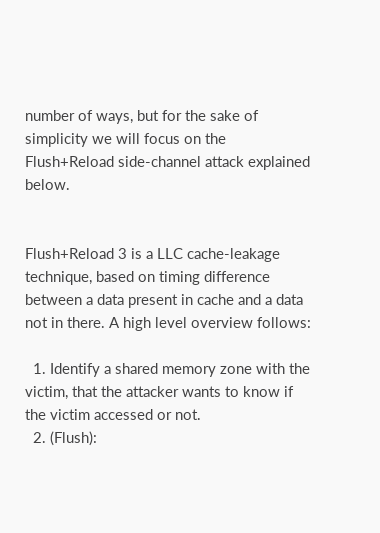number of ways, but for the sake of simplicity we will focus on the Flush+Reload side-channel attack explained below.


Flush+Reload 3 is a LLC cache-leakage technique, based on timing difference between a data present in cache and a data not in there. A high level overview follows:

  1. Identify a shared memory zone with the victim, that the attacker wants to know if the victim accessed or not.
  2. (Flush):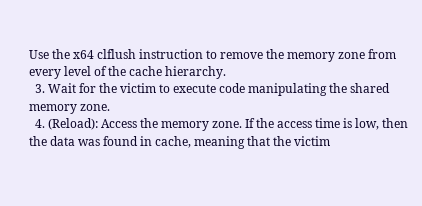Use the x64 clflush instruction to remove the memory zone from every level of the cache hierarchy.
  3. Wait for the victim to execute code manipulating the shared memory zone.
  4. (Reload): Access the memory zone. If the access time is low, then the data was found in cache, meaning that the victim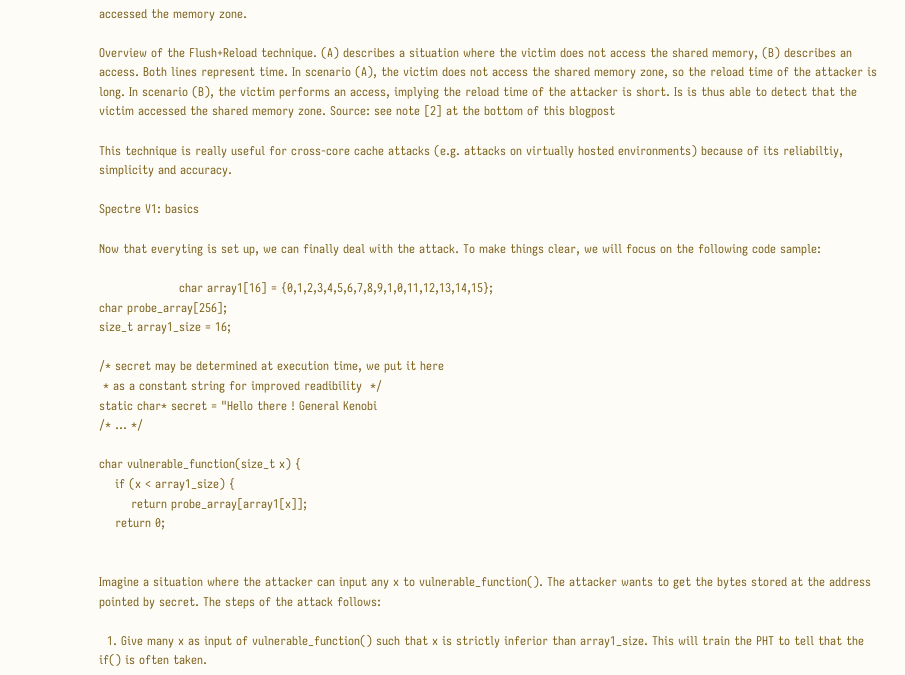accessed the memory zone.

Overview of the Flush+Reload technique. (A) describes a situation where the victim does not access the shared memory, (B) describes an access. Both lines represent time. In scenario (A), the victim does not access the shared memory zone, so the reload time of the attacker is long. In scenario (B), the victim performs an access, implying the reload time of the attacker is short. Is is thus able to detect that the victim accessed the shared memory zone. Source: see note [2] at the bottom of this blogpost

This technique is really useful for cross-core cache attacks (e.g. attacks on virtually hosted environments) because of its reliabiltiy, simplicity and accuracy.

Spectre V1: basics

Now that everyting is set up, we can finally deal with the attack. To make things clear, we will focus on the following code sample:

                    char array1[16] = {0,1,2,3,4,5,6,7,8,9,1,0,11,12,13,14,15};
char probe_array[256];
size_t array1_size = 16;

/* secret may be determined at execution time, we put it here
 * as a constant string for improved readibility  */
static char* secret = "Hello there ! General Kenobi
/* ... */

char vulnerable_function(size_t x) {
    if (x < array1_size) {
        return probe_array[array1[x]];
    return 0;


Imagine a situation where the attacker can input any x to vulnerable_function(). The attacker wants to get the bytes stored at the address pointed by secret. The steps of the attack follows:

  1. Give many x as input of vulnerable_function() such that x is strictly inferior than array1_size. This will train the PHT to tell that the if() is often taken.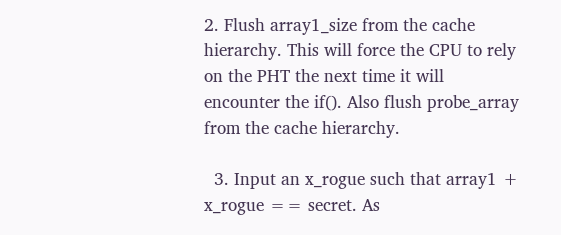2. Flush array1_size from the cache hierarchy. This will force the CPU to rely on the PHT the next time it will encounter the if(). Also flush probe_array from the cache hierarchy.

  3. Input an x_rogue such that array1 + x_rogue == secret. As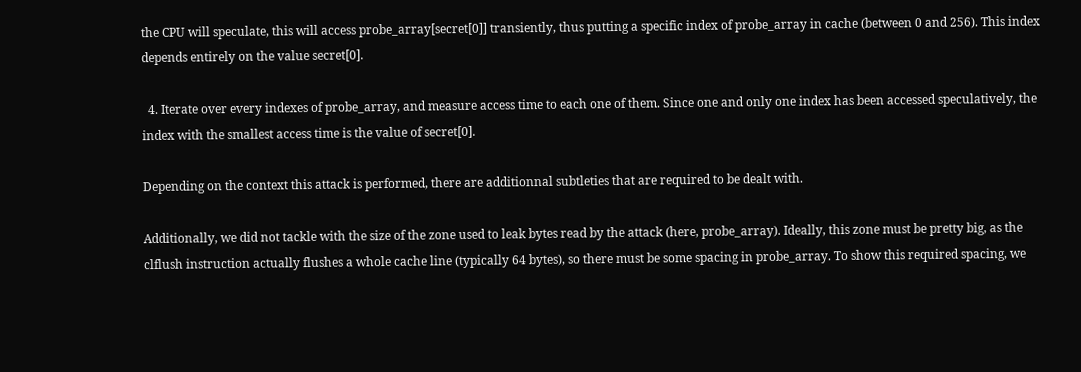the CPU will speculate, this will access probe_array[secret[0]] transiently, thus putting a specific index of probe_array in cache (between 0 and 256). This index depends entirely on the value secret[0].

  4. Iterate over every indexes of probe_array, and measure access time to each one of them. Since one and only one index has been accessed speculatively, the index with the smallest access time is the value of secret[0].

Depending on the context this attack is performed, there are additionnal subtleties that are required to be dealt with.

Additionally, we did not tackle with the size of the zone used to leak bytes read by the attack (here, probe_array). Ideally, this zone must be pretty big, as the clflush instruction actually flushes a whole cache line (typically 64 bytes), so there must be some spacing in probe_array. To show this required spacing, we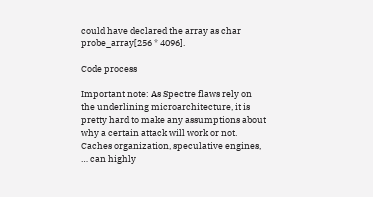could have declared the array as char probe_array[256 * 4096].

Code process

Important note: As Spectre flaws rely on the underlining microarchitecture, it is pretty hard to make any assumptions about why a certain attack will work or not. Caches organization, speculative engines, … can highly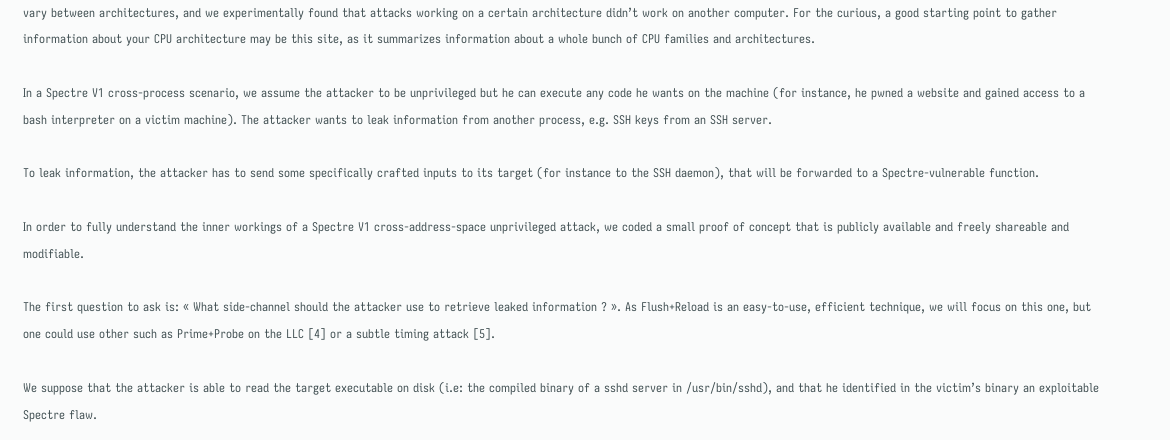vary between architectures, and we experimentally found that attacks working on a certain architecture didn’t work on another computer. For the curious, a good starting point to gather information about your CPU architecture may be this site, as it summarizes information about a whole bunch of CPU families and architectures.

In a Spectre V1 cross-process scenario, we assume the attacker to be unprivileged but he can execute any code he wants on the machine (for instance, he pwned a website and gained access to a bash interpreter on a victim machine). The attacker wants to leak information from another process, e.g. SSH keys from an SSH server.

To leak information, the attacker has to send some specifically crafted inputs to its target (for instance to the SSH daemon), that will be forwarded to a Spectre-vulnerable function.

In order to fully understand the inner workings of a Spectre V1 cross-address-space unprivileged attack, we coded a small proof of concept that is publicly available and freely shareable and modifiable.

The first question to ask is: « What side-channel should the attacker use to retrieve leaked information ? ». As Flush+Reload is an easy-to-use, efficient technique, we will focus on this one, but one could use other such as Prime+Probe on the LLC [4] or a subtle timing attack [5].

We suppose that the attacker is able to read the target executable on disk (i.e: the compiled binary of a sshd server in /usr/bin/sshd), and that he identified in the victim’s binary an exploitable Spectre flaw.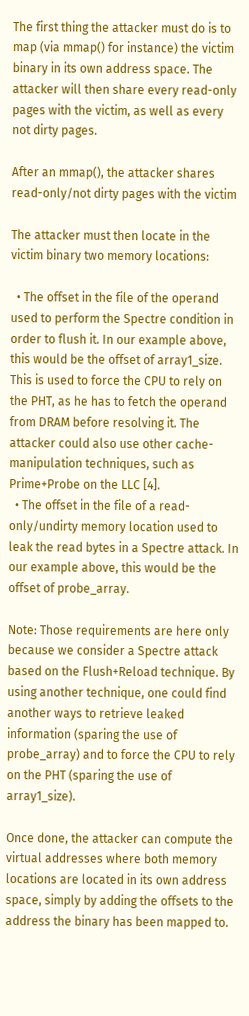The first thing the attacker must do is to map (via mmap() for instance) the victim binary in its own address space. The attacker will then share every read-only pages with the victim, as well as every not dirty pages.

After an mmap(), the attacker shares read-only/not dirty pages with the victim

The attacker must then locate in the victim binary two memory locations:

  • The offset in the file of the operand used to perform the Spectre condition in order to flush it. In our example above, this would be the offset of array1_size. This is used to force the CPU to rely on the PHT, as he has to fetch the operand from DRAM before resolving it. The attacker could also use other cache-manipulation techniques, such as Prime+Probe on the LLC [4].
  • The offset in the file of a read-only/undirty memory location used to leak the read bytes in a Spectre attack. In our example above, this would be the offset of probe_array.

Note: Those requirements are here only because we consider a Spectre attack based on the Flush+Reload technique. By using another technique, one could find another ways to retrieve leaked information (sparing the use of probe_array) and to force the CPU to rely on the PHT (sparing the use of array1_size).

Once done, the attacker can compute the virtual addresses where both memory locations are located in its own address space, simply by adding the offsets to the address the binary has been mapped to.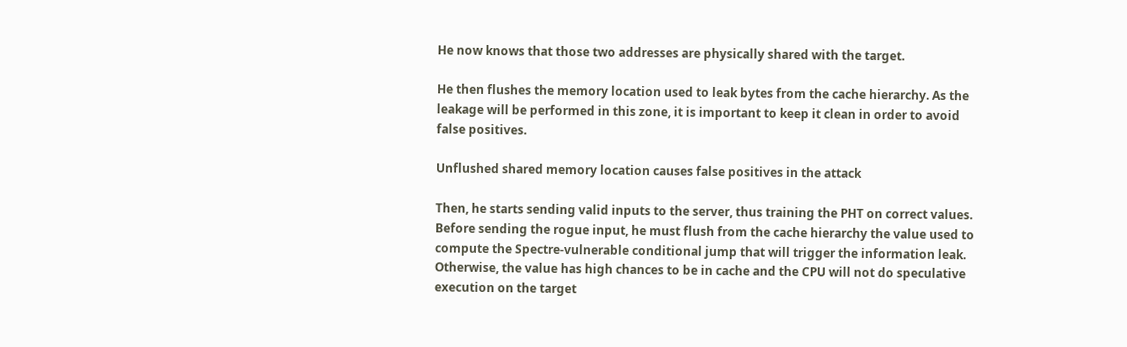He now knows that those two addresses are physically shared with the target.

He then flushes the memory location used to leak bytes from the cache hierarchy. As the leakage will be performed in this zone, it is important to keep it clean in order to avoid false positives.

Unflushed shared memory location causes false positives in the attack

Then, he starts sending valid inputs to the server, thus training the PHT on correct values. Before sending the rogue input, he must flush from the cache hierarchy the value used to compute the Spectre-vulnerable conditional jump that will trigger the information leak. Otherwise, the value has high chances to be in cache and the CPU will not do speculative execution on the target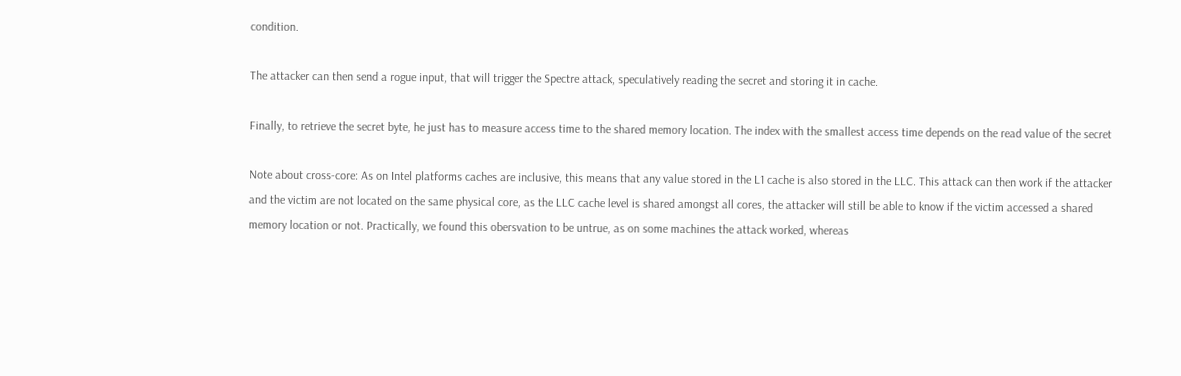condition.

The attacker can then send a rogue input, that will trigger the Spectre attack, speculatively reading the secret and storing it in cache.

Finally, to retrieve the secret byte, he just has to measure access time to the shared memory location. The index with the smallest access time depends on the read value of the secret

Note about cross-core: As on Intel platforms caches are inclusive, this means that any value stored in the L1 cache is also stored in the LLC. This attack can then work if the attacker and the victim are not located on the same physical core, as the LLC cache level is shared amongst all cores, the attacker will still be able to know if the victim accessed a shared memory location or not. Practically, we found this obersvation to be untrue, as on some machines the attack worked, whereas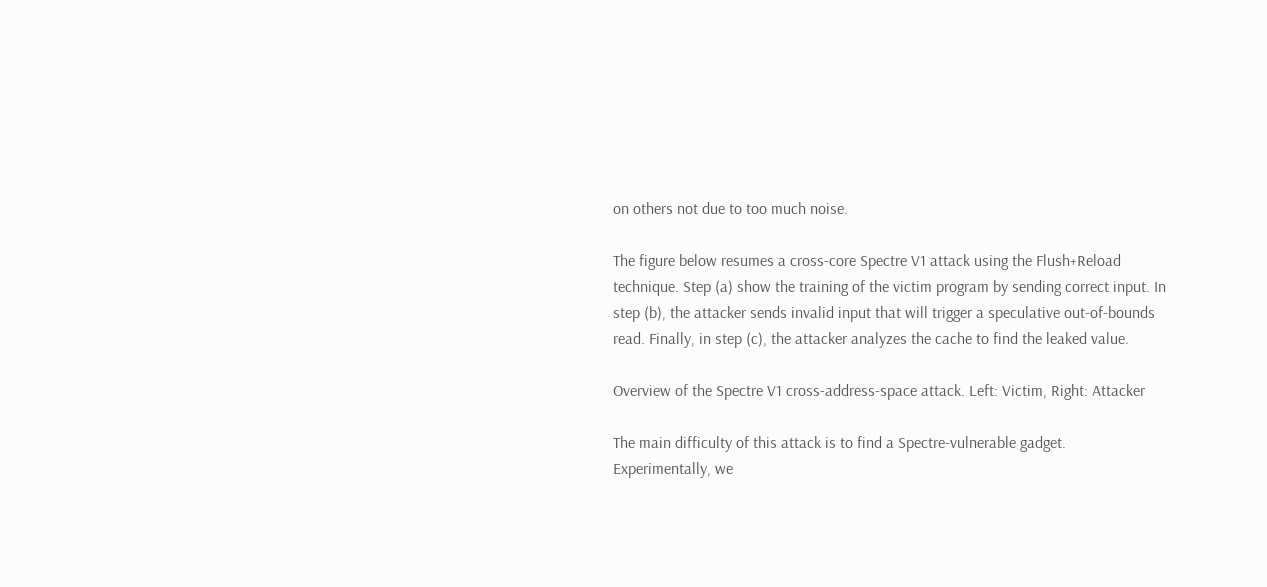on others not due to too much noise.

The figure below resumes a cross-core Spectre V1 attack using the Flush+Reload technique. Step (a) show the training of the victim program by sending correct input. In step (b), the attacker sends invalid input that will trigger a speculative out-of-bounds read. Finally, in step (c), the attacker analyzes the cache to find the leaked value.

Overview of the Spectre V1 cross-address-space attack. Left: Victim, Right: Attacker

The main difficulty of this attack is to find a Spectre-vulnerable gadget. Experimentally, we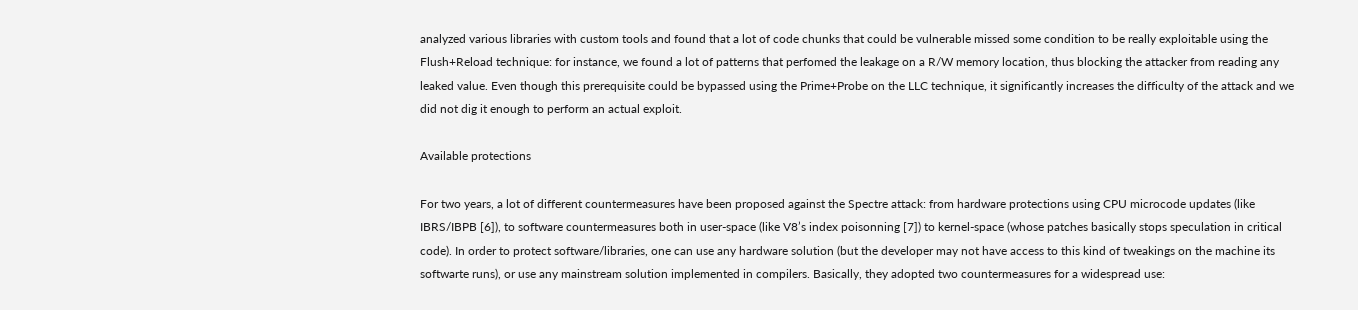analyzed various libraries with custom tools and found that a lot of code chunks that could be vulnerable missed some condition to be really exploitable using the Flush+Reload technique: for instance, we found a lot of patterns that perfomed the leakage on a R/W memory location, thus blocking the attacker from reading any leaked value. Even though this prerequisite could be bypassed using the Prime+Probe on the LLC technique, it significantly increases the difficulty of the attack and we did not dig it enough to perform an actual exploit.

Available protections

For two years, a lot of different countermeasures have been proposed against the Spectre attack: from hardware protections using CPU microcode updates (like IBRS/IBPB [6]), to software countermeasures both in user-space (like V8’s index poisonning [7]) to kernel-space (whose patches basically stops speculation in critical code). In order to protect software/libraries, one can use any hardware solution (but the developer may not have access to this kind of tweakings on the machine its softwarte runs), or use any mainstream solution implemented in compilers. Basically, they adopted two countermeasures for a widespread use: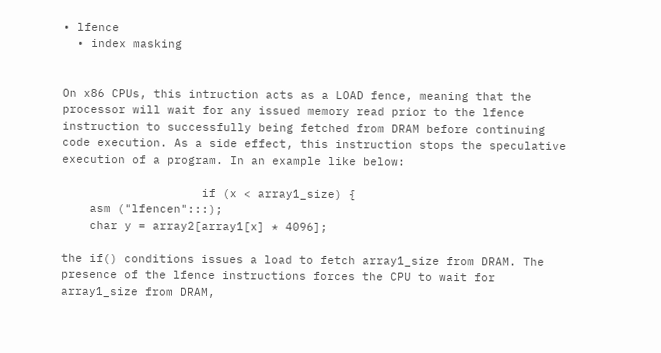• lfence
  • index masking


On x86 CPUs, this intruction acts as a LOAD fence, meaning that the processor will wait for any issued memory read prior to the lfence instruction to successfully being fetched from DRAM before continuing code execution. As a side effect, this instruction stops the speculative execution of a program. In an example like below:

                    if (x < array1_size) {
    asm ("lfencen":::);
    char y = array2[array1[x] * 4096];

the if() conditions issues a load to fetch array1_size from DRAM. The presence of the lfence instructions forces the CPU to wait for array1_size from DRAM,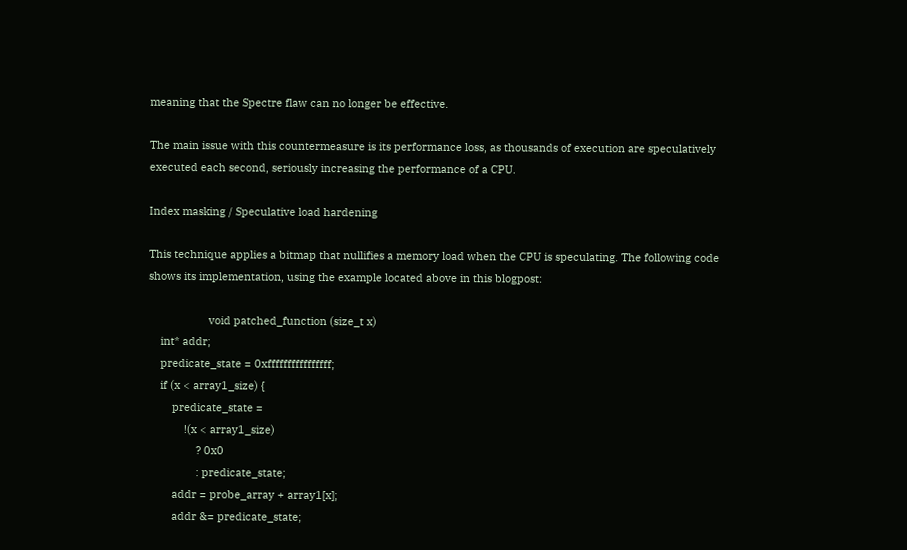meaning that the Spectre flaw can no longer be effective.

The main issue with this countermeasure is its performance loss, as thousands of execution are speculatively executed each second, seriously increasing the performance of a CPU.

Index masking / Speculative load hardening

This technique applies a bitmap that nullifies a memory load when the CPU is speculating. The following code shows its implementation, using the example located above in this blogpost:

                    void patched_function (size_t x)
    int* addr;
    predicate_state = 0xffffffffffffffff;
    if (x < array1_size) {
        predicate_state =
            !(x < array1_size)
                ? 0x0
                : predicate_state;
        addr = probe_array + array1[x];
        addr &= predicate_state;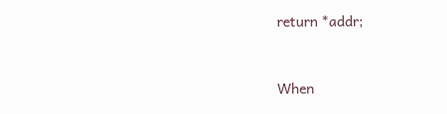return *addr;


When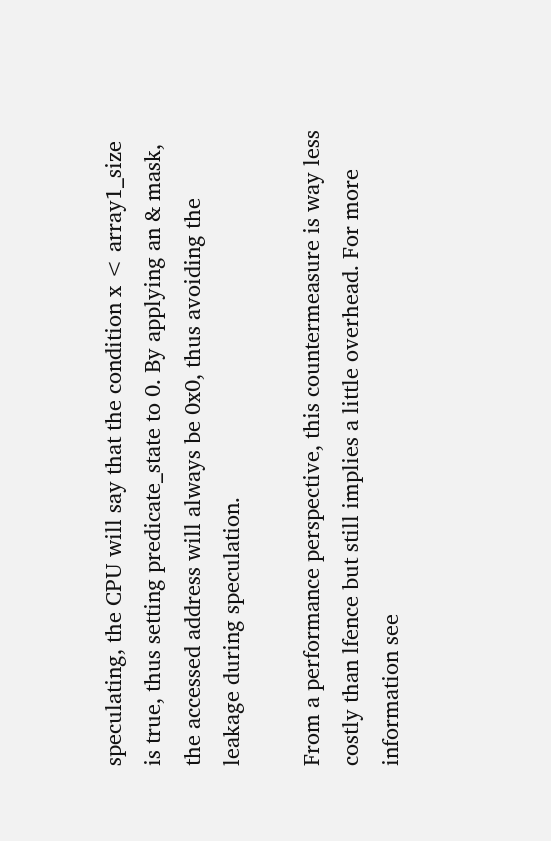speculating, the CPU will say that the condition x < array1_size is true, thus setting predicate_state to 0. By applying an & mask, the accessed address will always be 0x0, thus avoiding the leakage during speculation.

From a performance perspective, this countermeasure is way less costly than lfence but still implies a little overhead. For more information see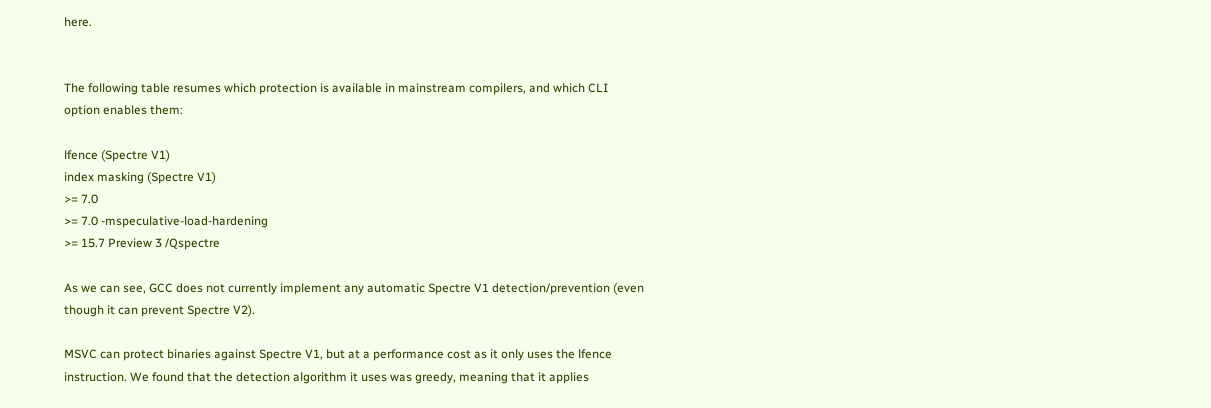here.


The following table resumes which protection is available in mainstream compilers, and which CLI option enables them:

lfence (Spectre V1)
index masking (Spectre V1)
>= 7.0
>= 7.0 -mspeculative-load-hardening
>= 15.7 Preview 3 /Qspectre

As we can see, GCC does not currently implement any automatic Spectre V1 detection/prevention (even though it can prevent Spectre V2).

MSVC can protect binaries against Spectre V1, but at a performance cost as it only uses the lfence instruction. We found that the detection algorithm it uses was greedy, meaning that it applies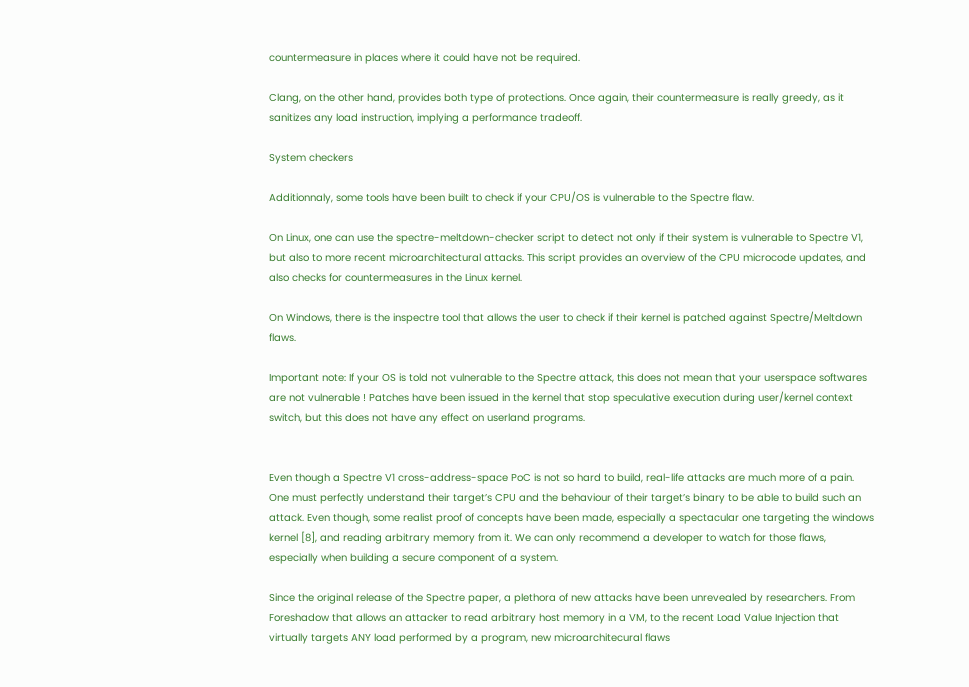countermeasure in places where it could have not be required.

Clang, on the other hand, provides both type of protections. Once again, their countermeasure is really greedy, as it sanitizes any load instruction, implying a performance tradeoff.

System checkers

Additionnaly, some tools have been built to check if your CPU/OS is vulnerable to the Spectre flaw.

On Linux, one can use the spectre-meltdown-checker script to detect not only if their system is vulnerable to Spectre V1, but also to more recent microarchitectural attacks. This script provides an overview of the CPU microcode updates, and also checks for countermeasures in the Linux kernel.

On Windows, there is the inspectre tool that allows the user to check if their kernel is patched against Spectre/Meltdown flaws.

Important note: If your OS is told not vulnerable to the Spectre attack, this does not mean that your userspace softwares are not vulnerable ! Patches have been issued in the kernel that stop speculative execution during user/kernel context switch, but this does not have any effect on userland programs.


Even though a Spectre V1 cross-address-space PoC is not so hard to build, real-life attacks are much more of a pain. One must perfectly understand their target’s CPU and the behaviour of their target’s binary to be able to build such an attack. Even though, some realist proof of concepts have been made, especially a spectacular one targeting the windows kernel [8], and reading arbitrary memory from it. We can only recommend a developer to watch for those flaws, especially when building a secure component of a system.

Since the original release of the Spectre paper, a plethora of new attacks have been unrevealed by researchers. From Foreshadow that allows an attacker to read arbitrary host memory in a VM, to the recent Load Value Injection that virtually targets ANY load performed by a program, new microarchitecural flaws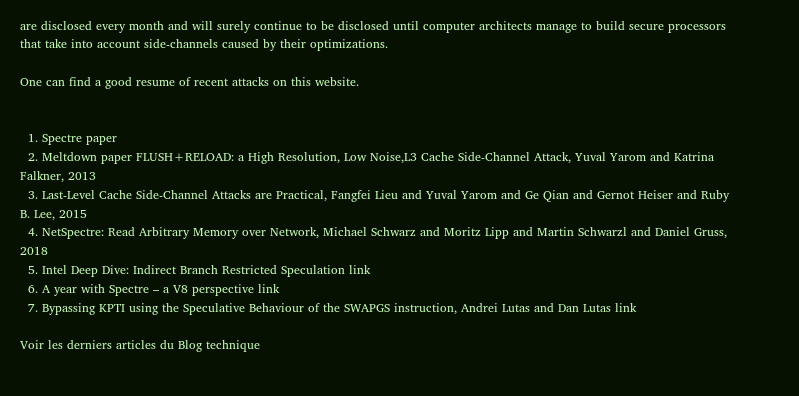are disclosed every month and will surely continue to be disclosed until computer architects manage to build secure processors that take into account side-channels caused by their optimizations.

One can find a good resume of recent attacks on this website.


  1. Spectre paper
  2. Meltdown paper FLUSH+RELOAD: a High Resolution, Low Noise,L3 Cache Side-Channel Attack, Yuval Yarom and Katrina Falkner, 2013
  3. Last-Level Cache Side-Channel Attacks are Practical, Fangfei Lieu and Yuval Yarom and Ge Qian and Gernot Heiser and Ruby B. Lee, 2015
  4. NetSpectre: Read Arbitrary Memory over Network, Michael Schwarz and Moritz Lipp and Martin Schwarzl and Daniel Gruss, 2018
  5. Intel Deep Dive: Indirect Branch Restricted Speculation link
  6. A year with Spectre – a V8 perspective link
  7. Bypassing KPTI using the Speculative Behaviour of the SWAPGS instruction, Andrei Lutas and Dan Lutas link

Voir les derniers articles du Blog technique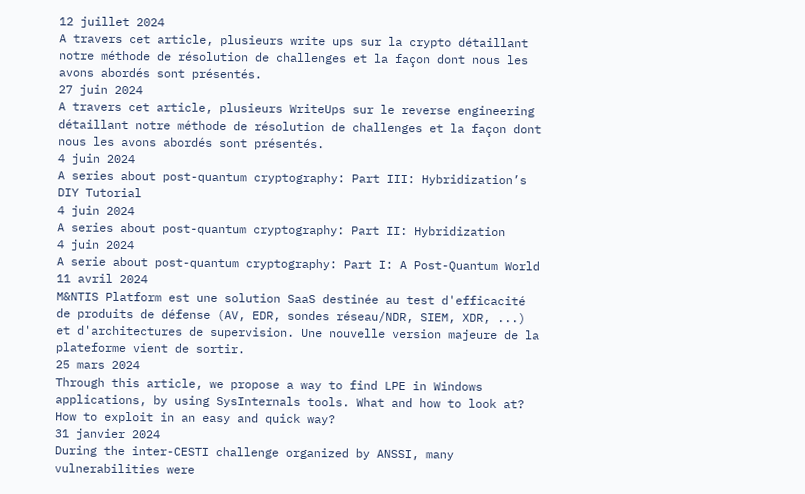12 juillet 2024
A travers cet article, plusieurs write ups sur la crypto détaillant notre méthode de résolution de challenges et la façon dont nous les avons abordés sont présentés.
27 juin 2024
A travers cet article, plusieurs WriteUps sur le reverse engineering détaillant notre méthode de résolution de challenges et la façon dont nous les avons abordés sont présentés.
4 juin 2024
A series about post-quantum cryptography: Part III: Hybridization’s DIY Tutorial
4 juin 2024
A series about post-quantum cryptography: Part II: Hybridization
4 juin 2024
A serie about post-quantum cryptography: Part I: A Post-Quantum World
11 avril 2024
M&NTIS Platform est une solution SaaS destinée au test d'efficacité de produits de défense (AV, EDR, sondes réseau/NDR, SIEM, XDR, ...) et d'architectures de supervision. Une nouvelle version majeure de la plateforme vient de sortir.
25 mars 2024
Through this article, we propose a way to find LPE in Windows applications, by using SysInternals tools. What and how to look at? How to exploit in an easy and quick way?
31 janvier 2024
During the inter-CESTI challenge organized by ANSSI, many vulnerabilities were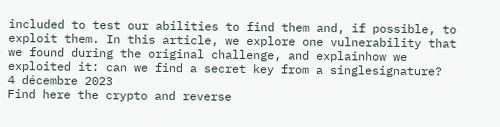included to test our abilities to find them and, if possible, to exploit them. In this article, we explore one vulnerability that we found during the original challenge, and explainhow we exploited it: can we find a secret key from a singlesignature?
4 décembre 2023
Find here the crypto and reverse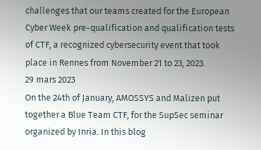challenges that our teams created for the European Cyber Week pre-qualification and qualification tests of CTF, a recognized cybersecurity event that took place in Rennes from November 21 to 23, 2023.
29 mars 2023
On the 24th of January, AMOSSYS and Malizen put together a Blue Team CTF, for the SupSec seminar organized by Inria. In this blog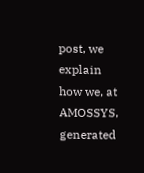post, we explain how we, at AMOSSYS, generated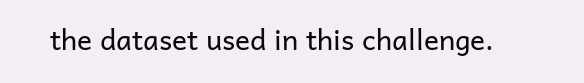the dataset used in this challenge.